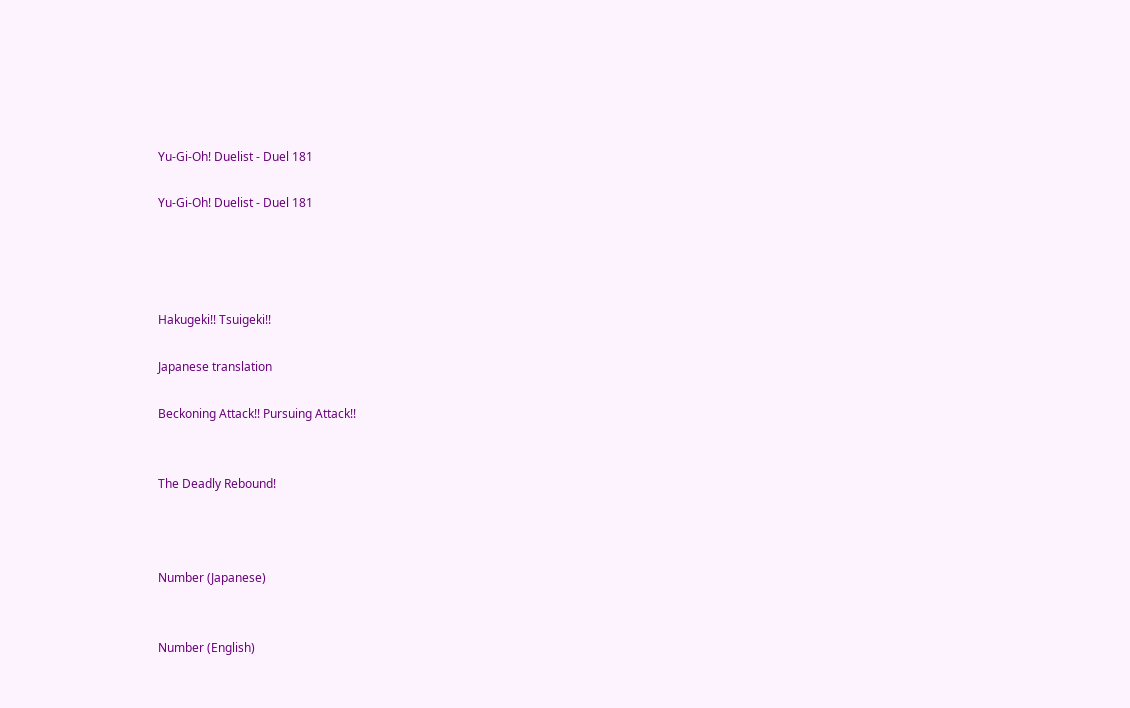Yu-Gi-Oh! Duelist - Duel 181

Yu-Gi-Oh! Duelist - Duel 181




Hakugeki!! Tsuigeki!!

Japanese translation

Beckoning Attack!! Pursuing Attack!!


The Deadly Rebound!



Number (Japanese)


Number (English)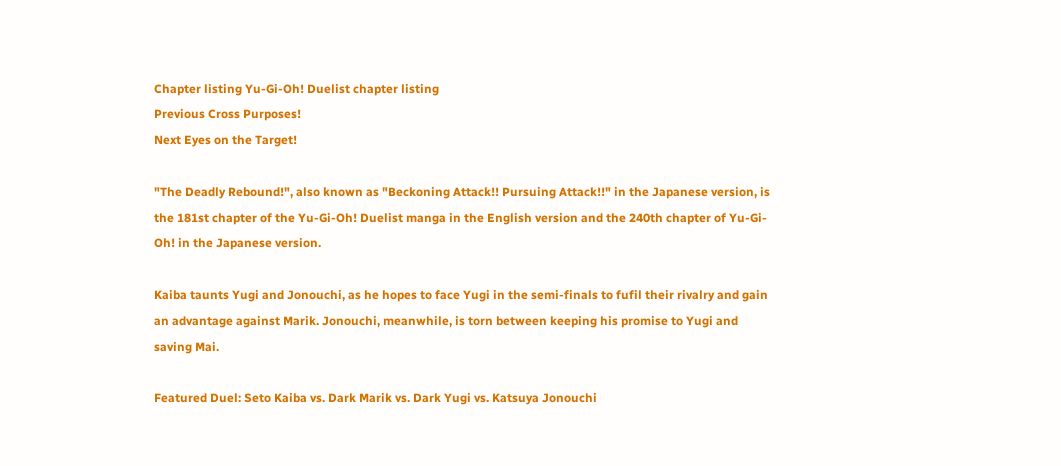Chapter listing Yu-Gi-Oh! Duelist chapter listing
Previous Cross Purposes!
Next Eyes on the Target!

"The Deadly Rebound!", also known as "Beckoning Attack!! Pursuing Attack!!" in the Japanese version, is the 181st chapter of the Yu-Gi-Oh! Duelist manga in the English version and the 240th chapter of Yu-Gi-Oh! in the Japanese version.

Kaiba taunts Yugi and Jonouchi, as he hopes to face Yugi in the semi-finals to fufil their rivalry and gain an advantage against Marik. Jonouchi, meanwhile, is torn between keeping his promise to Yugi and saving Mai.

Featured Duel: Seto Kaiba vs. Dark Marik vs. Dark Yugi vs. Katsuya Jonouchi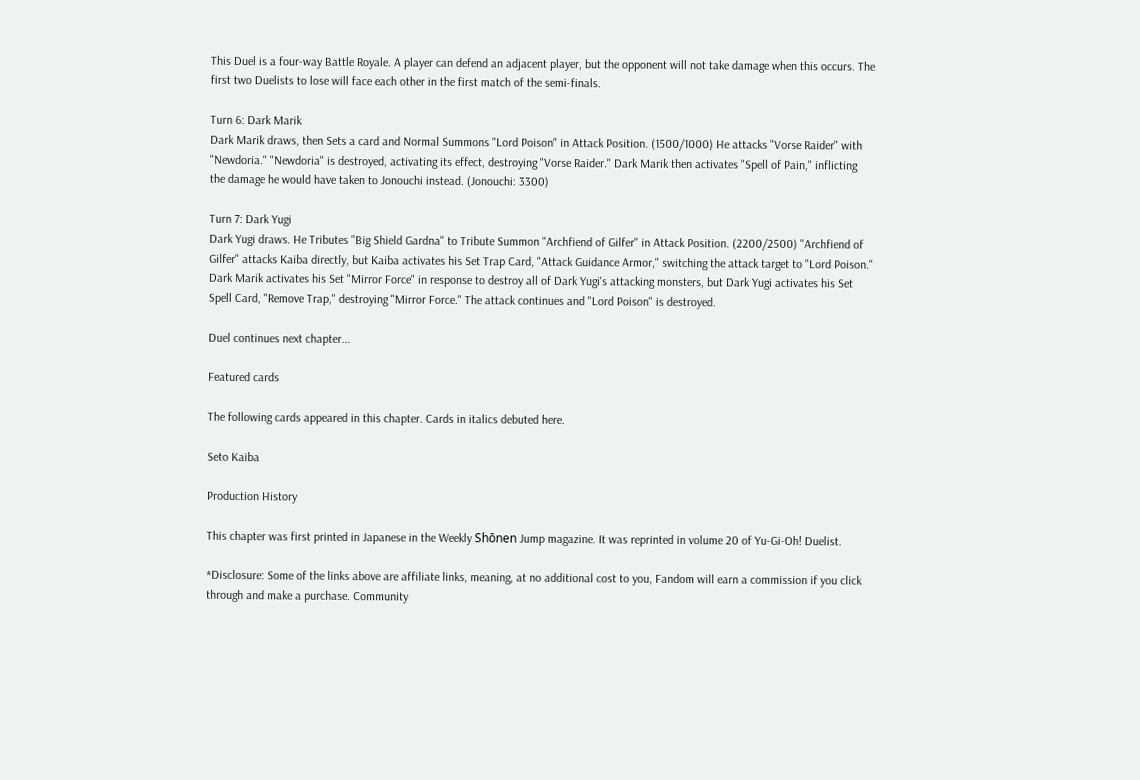This Duel is a four-way Battle Royale. A player can defend an adjacent player, but the opponent will not take damage when this occurs. The first two Duelists to lose will face each other in the first match of the semi-finals.

Turn 6: Dark Marik
Dark Marik draws, then Sets a card and Normal Summons "Lord Poison" in Attack Position. (1500/1000) He attacks "Vorse Raider" with "Newdoria." "Newdoria" is destroyed, activating its effect, destroying "Vorse Raider." Dark Marik then activates "Spell of Pain," inflicting the damage he would have taken to Jonouchi instead. (Jonouchi: 3300)

Turn 7: Dark Yugi
Dark Yugi draws. He Tributes "Big Shield Gardna" to Tribute Summon "Archfiend of Gilfer" in Attack Position. (2200/2500) "Archfiend of Gilfer" attacks Kaiba directly, but Kaiba activates his Set Trap Card, "Attack Guidance Armor," switching the attack target to "Lord Poison." Dark Marik activates his Set "Mirror Force" in response to destroy all of Dark Yugi's attacking monsters, but Dark Yugi activates his Set Spell Card, "Remove Trap," destroying "Mirror Force." The attack continues and "Lord Poison" is destroyed.

Duel continues next chapter...

Featured cards

The following cards appeared in this chapter. Cards in italics debuted here.

Seto Kaiba

Production History

This chapter was first printed in Japanese in the Weekly Shōnen Jump magazine. It was reprinted in volume 20 of Yu-Gi-Oh! Duelist.

*Disclosure: Some of the links above are affiliate links, meaning, at no additional cost to you, Fandom will earn a commission if you click through and make a purchase. Community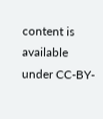content is available under CC-BY-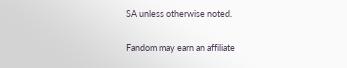SA unless otherwise noted.

Fandom may earn an affiliate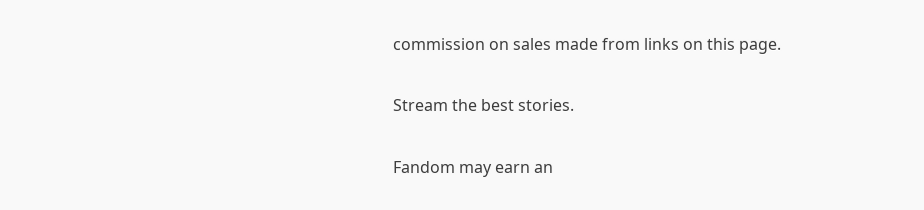commission on sales made from links on this page.

Stream the best stories.

Fandom may earn an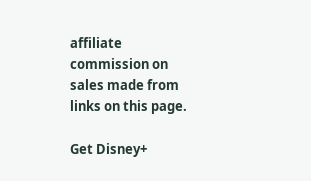affiliate commission on sales made from links on this page.

Get Disney+